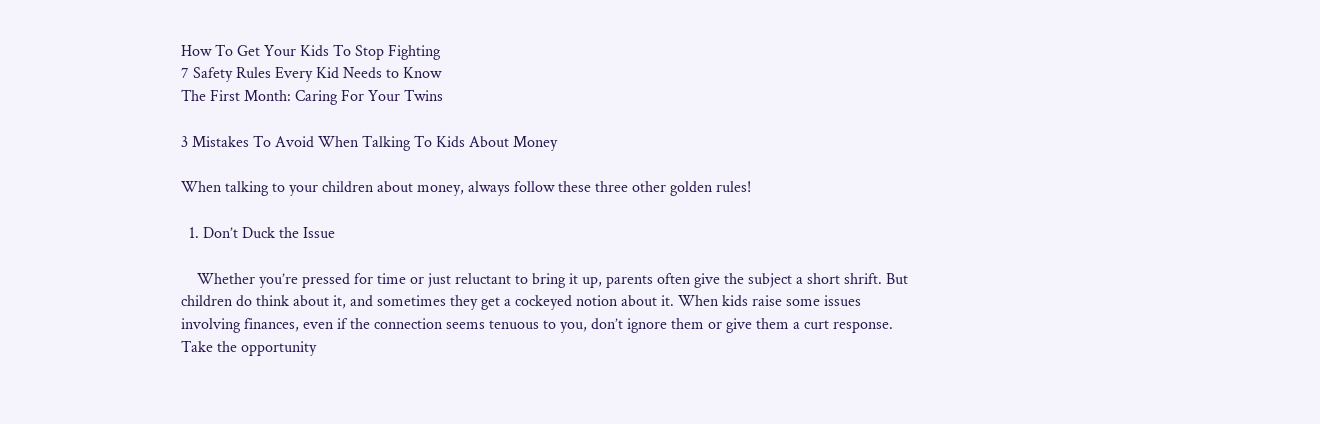How To Get Your Kids To Stop Fighting
7 Safety Rules Every Kid Needs to Know
The First Month: Caring For Your Twins

3 Mistakes To Avoid When Talking To Kids About Money

When talking to your children about money, always follow these three other golden rules!

  1. Don’t Duck the Issue

    Whether you’re pressed for time or just reluctant to bring it up, parents often give the subject a short shrift. But children do think about it, and sometimes they get a cockeyed notion about it. When kids raise some issues involving finances, even if the connection seems tenuous to you, don’t ignore them or give them a curt response. Take the opportunity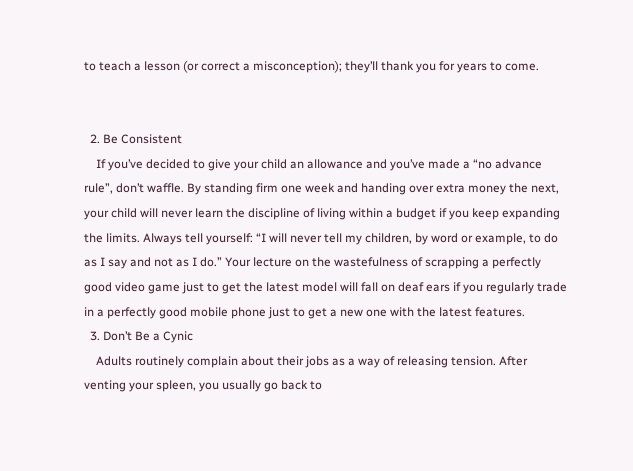to teach a lesson (or correct a misconception); they’ll thank you for years to come.


  2. Be Consistent
    If you’ve decided to give your child an allowance and you’ve made a “no advance rule”, don’t waffle. By standing firm one week and handing over extra money the next, your child will never learn the discipline of living within a budget if you keep expanding the limits. Always tell yourself: “I will never tell my children, by word or example, to do as I say and not as I do.” Your lecture on the wastefulness of scrapping a perfectly good video game just to get the latest model will fall on deaf ears if you regularly trade in a perfectly good mobile phone just to get a new one with the latest features.
  3. Don’t Be a Cynic
    Adults routinely complain about their jobs as a way of releasing tension. After venting your spleen, you usually go back to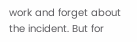work and forget about the incident. But for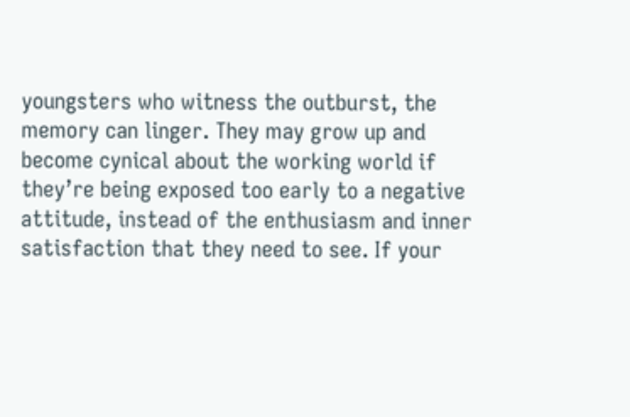youngsters who witness the outburst, the memory can linger. They may grow up and become cynical about the working world if they’re being exposed too early to a negative attitude, instead of the enthusiasm and inner satisfaction that they need to see. If your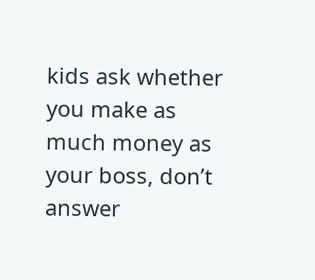kids ask whether you make as much money as your boss, don’t answer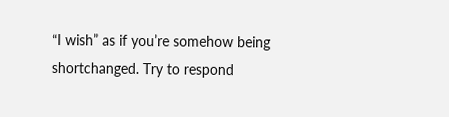“I wish” as if you’re somehow being shortchanged. Try to respond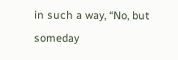in such a way, “No, but someday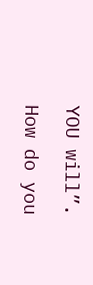YOU will”.

How do you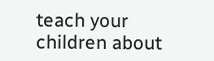teach your children about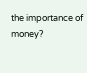the importance of money?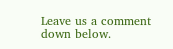Leave us a comment down below.